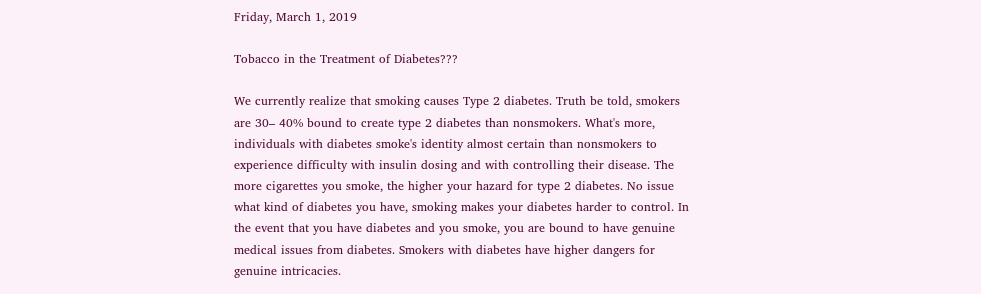Friday, March 1, 2019

Tobacco in the Treatment of Diabetes???

We currently realize that smoking causes Type 2 diabetes. Truth be told, smokers are 30– 40% bound to create type 2 diabetes than nonsmokers. What's more, individuals with diabetes smoke's identity almost certain than nonsmokers to experience difficulty with insulin dosing and with controlling their disease. The more cigarettes you smoke, the higher your hazard for type 2 diabetes. No issue what kind of diabetes you have, smoking makes your diabetes harder to control. In the event that you have diabetes and you smoke, you are bound to have genuine medical issues from diabetes. Smokers with diabetes have higher dangers for genuine intricacies.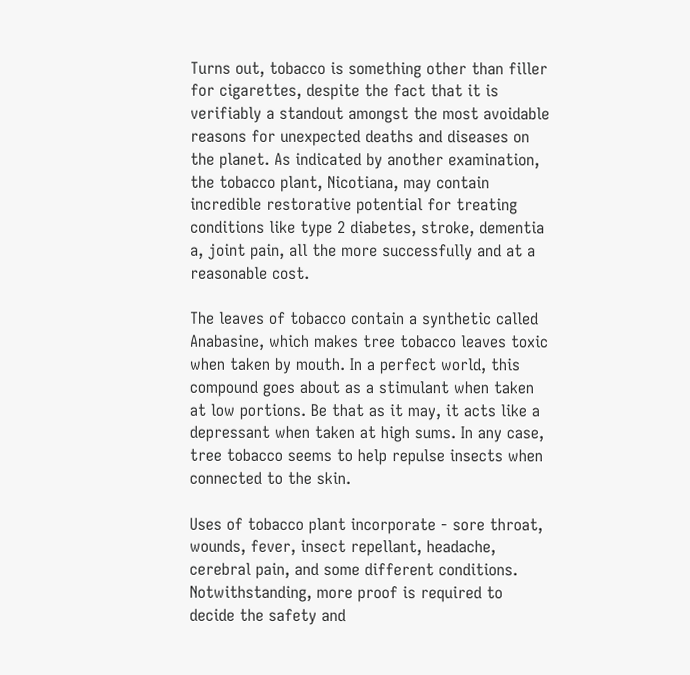Turns out, tobacco is something other than filler for cigarettes, despite the fact that it is verifiably a standout amongst the most avoidable reasons for unexpected deaths and diseases on the planet. As indicated by another examination, the tobacco plant, Nicotiana, may contain incredible restorative potential for treating conditions like type 2 diabetes, stroke, dementia a, joint pain, all the more successfully and at a reasonable cost.

The leaves of tobacco contain a synthetic called Anabasine, which makes tree tobacco leaves toxic when taken by mouth. In a perfect world, this compound goes about as a stimulant when taken at low portions. Be that as it may, it acts like a depressant when taken at high sums. In any case, tree tobacco seems to help repulse insects when connected to the skin.

Uses of tobacco plant incorporate - sore throat, wounds, fever, insect repellant, headache, cerebral pain, and some different conditions. Notwithstanding, more proof is required to decide the safety and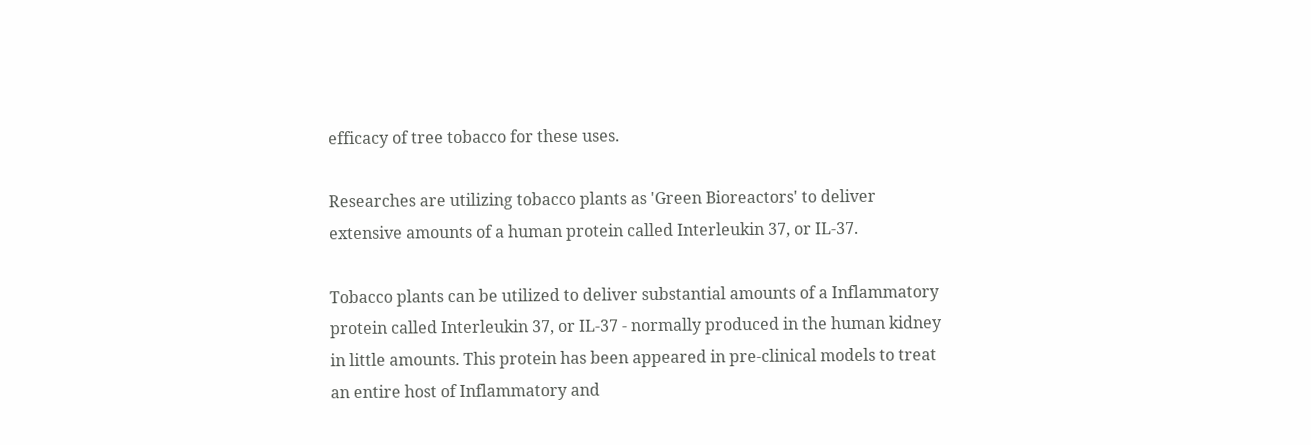efficacy of tree tobacco for these uses.

Researches are utilizing tobacco plants as 'Green Bioreactors' to deliver extensive amounts of a human protein called Interleukin 37, or IL-37.

Tobacco plants can be utilized to deliver substantial amounts of a Inflammatory protein called Interleukin 37, or IL-37 - normally produced in the human kidney in little amounts. This protein has been appeared in pre-clinical models to treat an entire host of Inflammatory and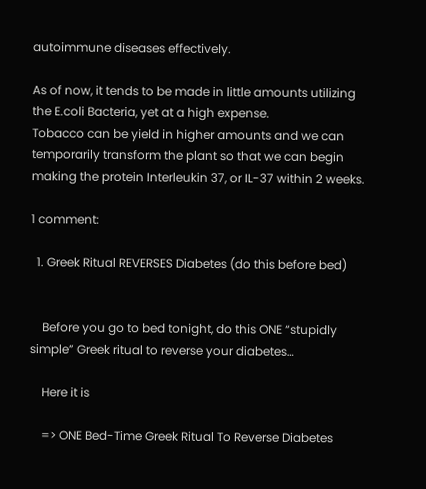autoimmune diseases effectively.

As of now, it tends to be made in little amounts utilizing the E.coli Bacteria, yet at a high expense.
Tobacco can be yield in higher amounts and we can temporarily transform the plant so that we can begin making the protein Interleukin 37, or IL-37 within 2 weeks.

1 comment:

  1. Greek Ritual REVERSES Diabetes (do this before bed)


    Before you go to bed tonight, do this ONE “stupidly simple” Greek ritual to reverse your diabetes…

    Here it is

    => ONE Bed-Time Greek Ritual To Reverse Diabetes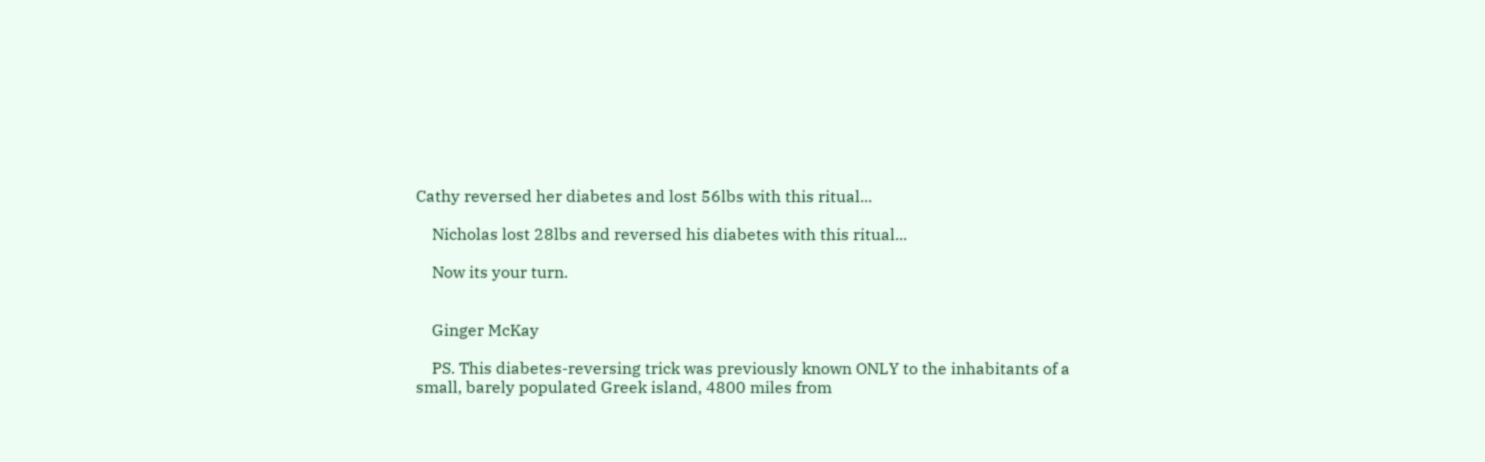Cathy reversed her diabetes and lost 56lbs with this ritual...

    Nicholas lost 28lbs and reversed his diabetes with this ritual...

    Now its your turn.


    Ginger McKay

    PS. This diabetes-reversing trick was previously known ONLY to the inhabitants of a small, barely populated Greek island, 4800 miles from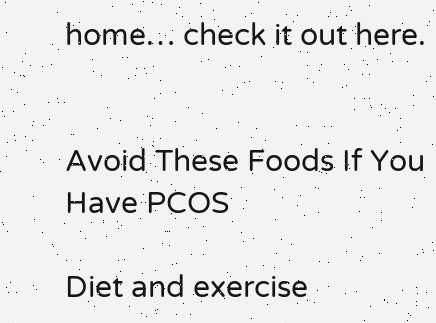home… check it out here.


Avoid These Foods If You Have PCOS

Diet and exercise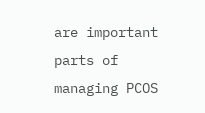are important parts of managing PCOS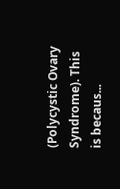(Polycystic Ovary Syndrome). This is becaus...